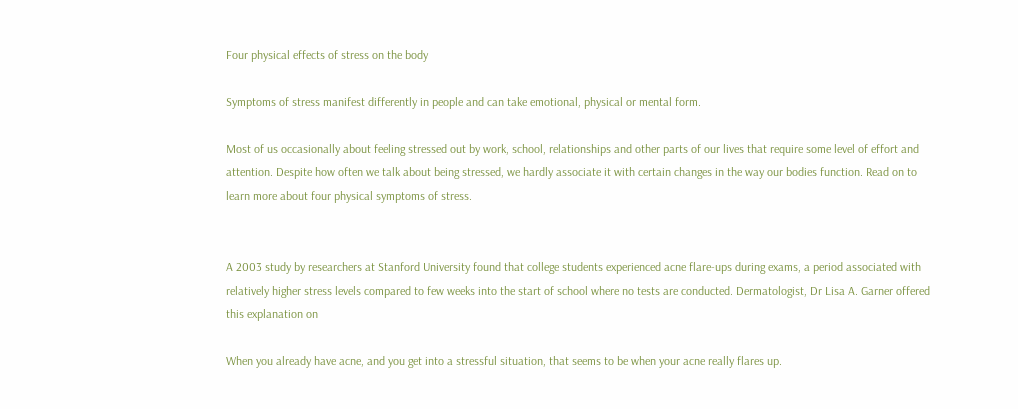Four physical effects of stress on the body

Symptoms of stress manifest differently in people and can take emotional, physical or mental form.

Most of us occasionally about feeling stressed out by work, school, relationships and other parts of our lives that require some level of effort and attention. Despite how often we talk about being stressed, we hardly associate it with certain changes in the way our bodies function. Read on to learn more about four physical symptoms of stress.


A 2003 study by researchers at Stanford University found that college students experienced acne flare-ups during exams, a period associated with relatively higher stress levels compared to few weeks into the start of school where no tests are conducted. Dermatologist, Dr Lisa A. Garner offered this explanation on

When you already have acne, and you get into a stressful situation, that seems to be when your acne really flares up.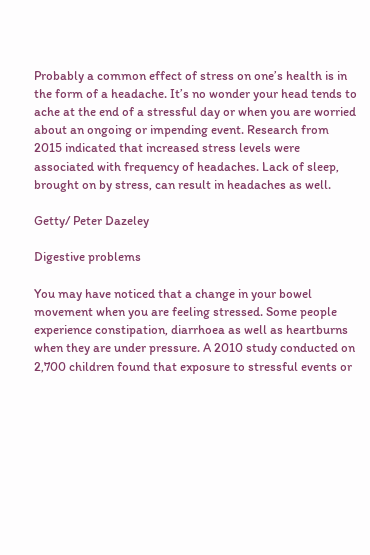Probably a common effect of stress on one’s health is in the form of a headache. It’s no wonder your head tends to ache at the end of a stressful day or when you are worried about an ongoing or impending event. Research from 2015 indicated that increased stress levels were associated with frequency of headaches. Lack of sleep, brought on by stress, can result in headaches as well.

Getty/ Peter Dazeley

Digestive problems

You may have noticed that a change in your bowel movement when you are feeling stressed. Some people experience constipation, diarrhoea as well as heartburns when they are under pressure. A 2010 study conducted on 2,700 children found that exposure to stressful events or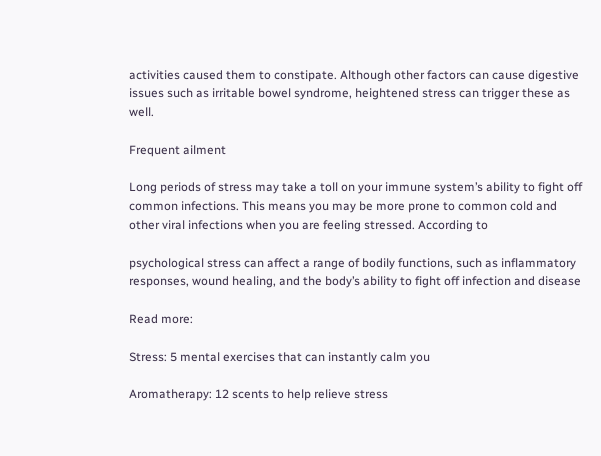activities caused them to constipate. Although other factors can cause digestive issues such as irritable bowel syndrome, heightened stress can trigger these as well.

Frequent ailment

Long periods of stress may take a toll on your immune system’s ability to fight off common infections. This means you may be more prone to common cold and other viral infections when you are feeling stressed. According to

psychological stress can affect a range of bodily functions, such as inflammatory responses, wound healing, and the body’s ability to fight off infection and disease

Read more:

Stress: 5 mental exercises that can instantly calm you

Aromatherapy: 12 scents to help relieve stress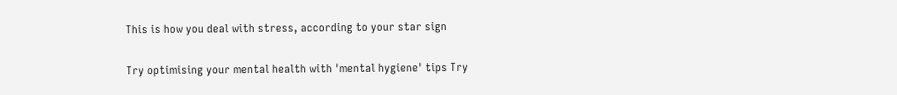This is how you deal with stress, according to your star sign

Try optimising your mental health with 'mental hygiene' tips Try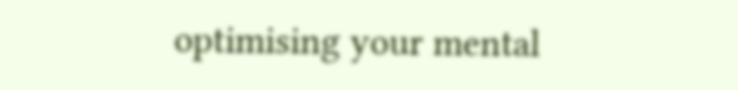optimising your mental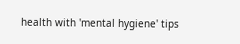health with 'mental hygiene' tips